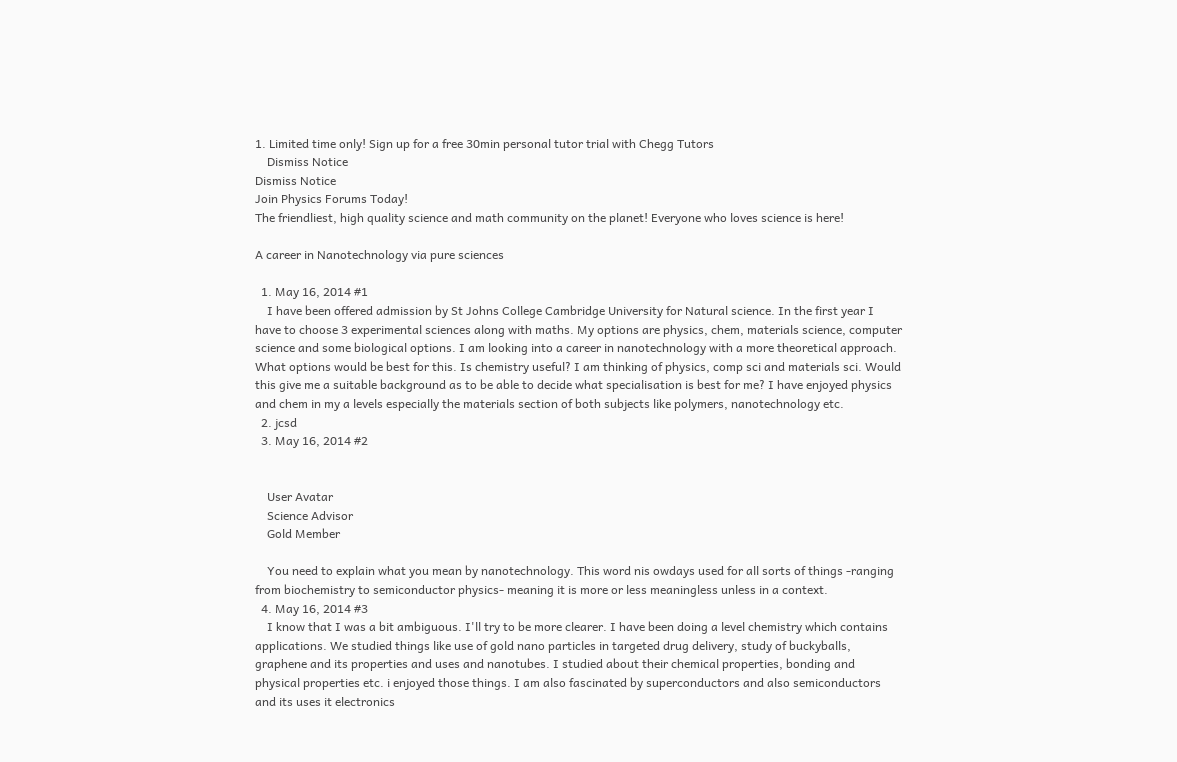1. Limited time only! Sign up for a free 30min personal tutor trial with Chegg Tutors
    Dismiss Notice
Dismiss Notice
Join Physics Forums Today!
The friendliest, high quality science and math community on the planet! Everyone who loves science is here!

A career in Nanotechnology via pure sciences

  1. May 16, 2014 #1
    I have been offered admission by St Johns College Cambridge University for Natural science. In the first year I have to choose 3 experimental sciences along with maths. My options are physics, chem, materials science, computer science and some biological options. I am looking into a career in nanotechnology with a more theoretical approach. What options would be best for this. Is chemistry useful? I am thinking of physics, comp sci and materials sci. Would this give me a suitable background as to be able to decide what specialisation is best for me? I have enjoyed physics and chem in my a levels especially the materials section of both subjects like polymers, nanotechnology etc.
  2. jcsd
  3. May 16, 2014 #2


    User Avatar
    Science Advisor
    Gold Member

    You need to explain what you mean by nanotechnology. This word nis owdays used for all sorts of things -ranging from biochemistry to semiconductor physics- meaning it is more or less meaningless unless in a context.
  4. May 16, 2014 #3
    I know that I was a bit ambiguous. I'll try to be more clearer. I have been doing a level chemistry which contains applications. We studied things like use of gold nano particles in targeted drug delivery, study of buckyballs, graphene and its properties and uses and nanotubes. I studied about their chemical properties, bonding and physical properties etc. i enjoyed those things. I am also fascinated by superconductors and also semiconductors and its uses it electronics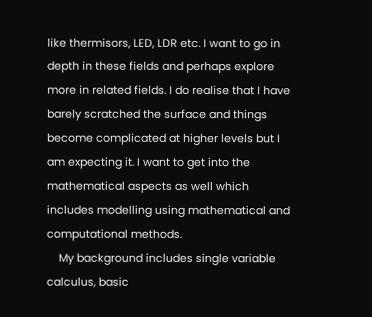like thermisors, LED, LDR etc. I want to go in depth in these fields and perhaps explore more in related fields. I do realise that I have barely scratched the surface and things become complicated at higher levels but I am expecting it. I want to get into the mathematical aspects as well which includes modelling using mathematical and computational methods.
    My background includes single variable calculus, basic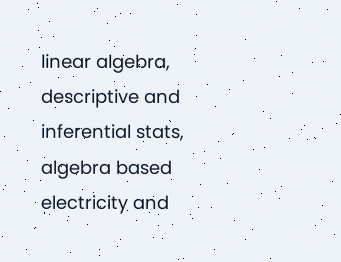linear algebra, descriptive and inferential stats, algebra based electricity and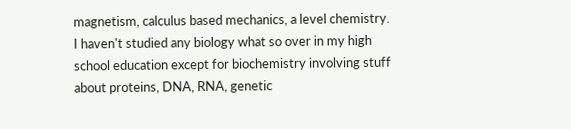magnetism, calculus based mechanics, a level chemistry. I haven't studied any biology what so over in my high school education except for biochemistry involving stuff about proteins, DNA, RNA, genetic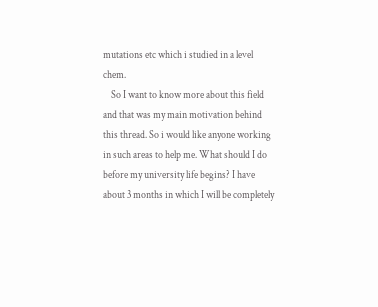mutations etc which i studied in a level chem.
    So I want to know more about this field and that was my main motivation behind this thread. So i would like anyone working in such areas to help me. What should I do before my university life begins? I have about 3 months in which I will be completely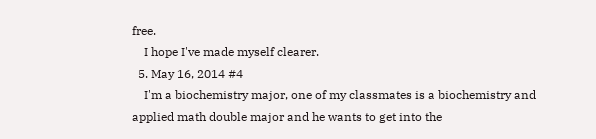free.
    I hope I've made myself clearer.
  5. May 16, 2014 #4
    I'm a biochemistry major, one of my classmates is a biochemistry and applied math double major and he wants to get into the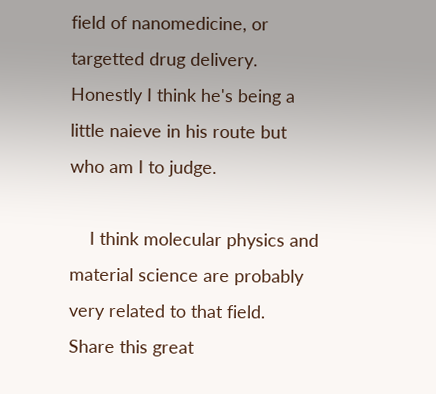field of nanomedicine, or targetted drug delivery. Honestly I think he's being a little naieve in his route but who am I to judge.

    I think molecular physics and material science are probably very related to that field.
Share this great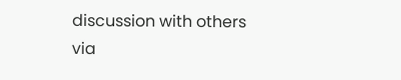discussion with others via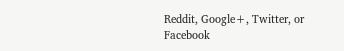Reddit, Google+, Twitter, or Facebook